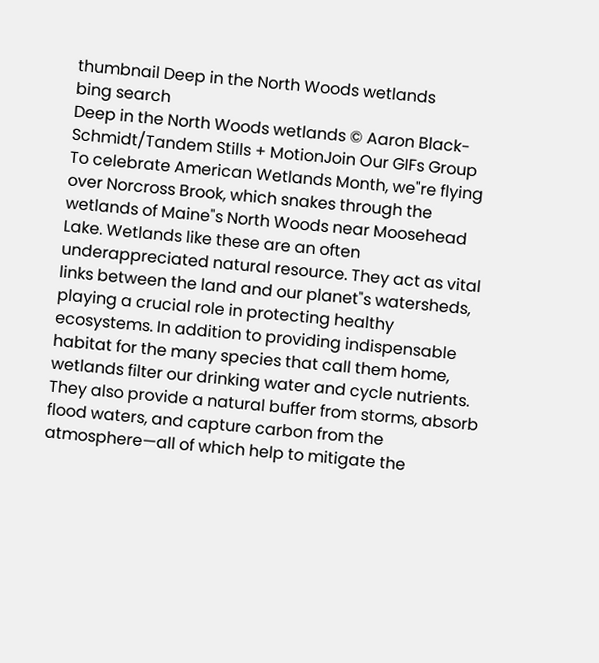thumbnail Deep in the North Woods wetlands
bing search
Deep in the North Woods wetlands © Aaron Black-Schmidt/Tandem Stills + MotionJoin Our GIFs Group
To celebrate American Wetlands Month, we"re flying over Norcross Brook, which snakes through the wetlands of Maine"s North Woods near Moosehead Lake. Wetlands like these are an often underappreciated natural resource. They act as vital links between the land and our planet"s watersheds, playing a crucial role in protecting healthy ecosystems. In addition to providing indispensable habitat for the many species that call them home, wetlands filter our drinking water and cycle nutrients. They also provide a natural buffer from storms, absorb flood waters, and capture carbon from the atmosphere—all of which help to mitigate the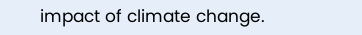impact of climate change.